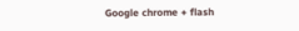Google chrome + flash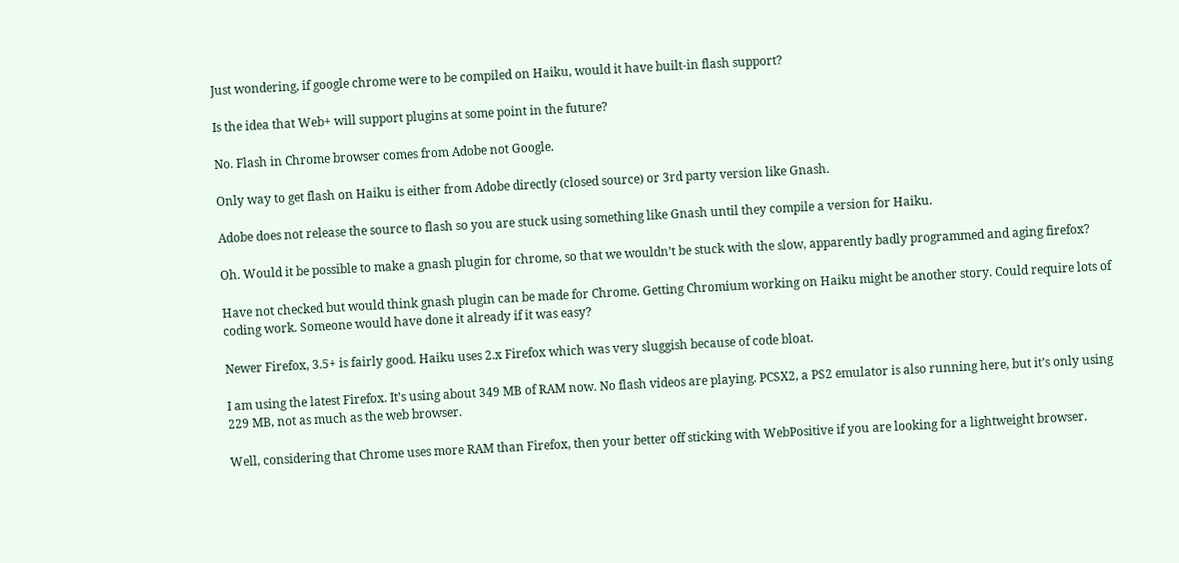Just wondering, if google chrome were to be compiled on Haiku, would it have built-in flash support?

Is the idea that Web+ will support plugins at some point in the future?

No. Flash in Chrome browser comes from Adobe not Google.

Only way to get flash on Haiku is either from Adobe directly (closed source) or 3rd party version like Gnash.

Adobe does not release the source to flash so you are stuck using something like Gnash until they compile a version for Haiku.

Oh. Would it be possible to make a gnash plugin for chrome, so that we wouldn’t be stuck with the slow, apparently badly programmed and aging firefox?

Have not checked but would think gnash plugin can be made for Chrome. Getting Chromium working on Haiku might be another story. Could require lots of coding work. Someone would have done it already if it was easy?

Newer Firefox, 3.5+ is fairly good. Haiku uses 2.x Firefox which was very sluggish because of code bloat.

I am using the latest Firefox. It’s using about 349 MB of RAM now. No flash videos are playing. PCSX2, a PS2 emulator is also running here, but it’s only using 229 MB, not as much as the web browser.

Well, considering that Chrome uses more RAM than Firefox, then your better off sticking with WebPositive if you are looking for a lightweight browser.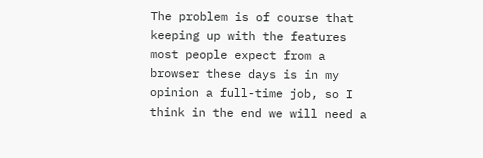The problem is of course that keeping up with the features most people expect from a browser these days is in my opinion a full-time job, so I think in the end we will need a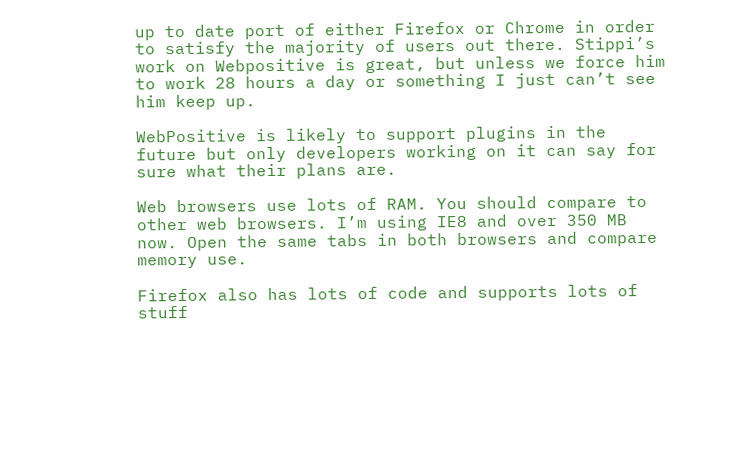up to date port of either Firefox or Chrome in order to satisfy the majority of users out there. Stippi’s work on Webpositive is great, but unless we force him to work 28 hours a day or something I just can’t see him keep up.

WebPositive is likely to support plugins in the future but only developers working on it can say for sure what their plans are.

Web browsers use lots of RAM. You should compare to other web browsers. I’m using IE8 and over 350 MB now. Open the same tabs in both browsers and compare memory use.

Firefox also has lots of code and supports lots of stuff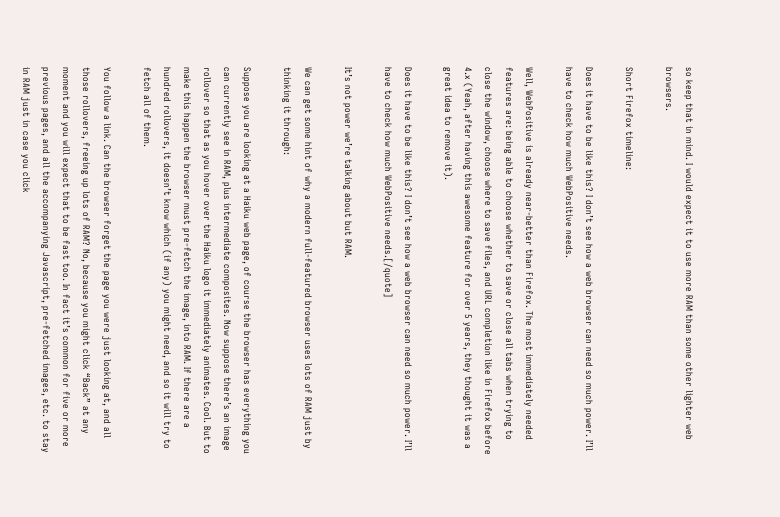so keep that in mind. I would expect it to use more RAM than some other lighter web browsers.

Short Firefox timeline:

Does it have to be like this? I don’t see how a web browser can need so much power. I’ll have to check how much WebPositive needs.

Well, WebPositive is already near-better than Firefox. The most immediately needed features are: being able to choose whether to save or close all tabs when trying to close the window, choose where to save files, and URL completion like in Firefox before 4.x (Yeah, after having this awesome feature for over 5 years, they thought it was a great idea to remove it).

Does it have to be like this? I don’t see how a web browser can need so much power. I’ll have to check how much WebPositive needs.[/quote]

It’s not power we’re talking about but RAM.

We can get some hint of why a modern full-featured browser uses lots of RAM just by thinking it through:

Suppose you are looking at a Haiku web page, of course the browser has everything you can currently see in RAM, plus intermediate composites. Now suppose there’s an image rollover so that as you hover over the Haiku logo it immediately animates. Cool. But to make this happen the browser must pre-fetch the image, into RAM. If there are a hundred rollovers, it doesn’t know which (if any) you might need, and so it will try to fetch all of them.

You follow a link. Can the browser forget the page you were just looking at, and all those rollovers, freeing up lots of RAM? No, because you might click “Back” at any moment and you will expect that to be fast too. In fact it’s common for five or more previous pages, and all the accompanying Javascript, pre-fetched images, etc. to stay in RAM just in case you click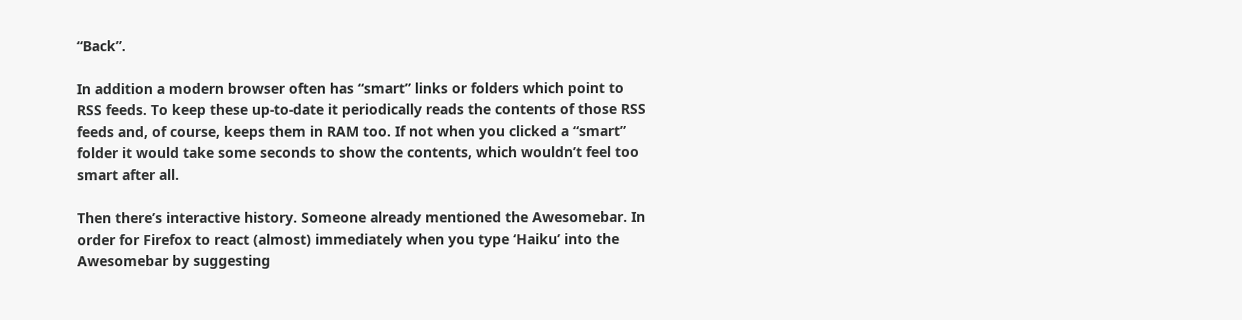“Back”.

In addition a modern browser often has “smart” links or folders which point to RSS feeds. To keep these up-to-date it periodically reads the contents of those RSS feeds and, of course, keeps them in RAM too. If not when you clicked a “smart” folder it would take some seconds to show the contents, which wouldn’t feel too smart after all.

Then there’s interactive history. Someone already mentioned the Awesomebar. In order for Firefox to react (almost) immediately when you type ‘Haiku’ into the Awesomebar by suggesting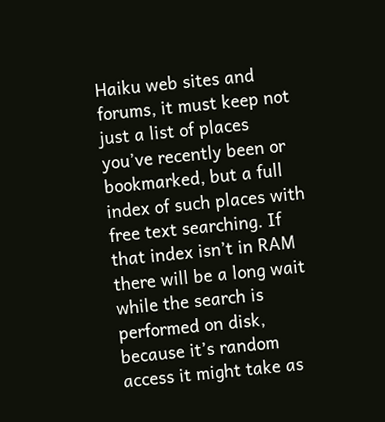Haiku web sites and forums, it must keep not just a list of places you’ve recently been or bookmarked, but a full index of such places with free text searching. If that index isn’t in RAM there will be a long wait while the search is performed on disk, because it’s random access it might take as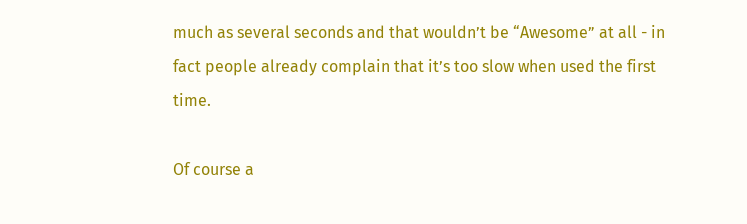much as several seconds and that wouldn’t be “Awesome” at all - in fact people already complain that it’s too slow when used the first time.

Of course a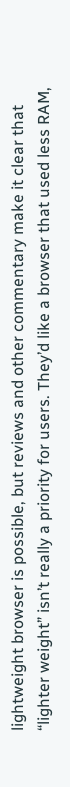lightweight browser is possible, but reviews and other commentary make it clear that “lighter weight” isn’t really a priority for users. They’d like a browser that used less RAM,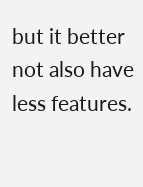but it better not also have less features.